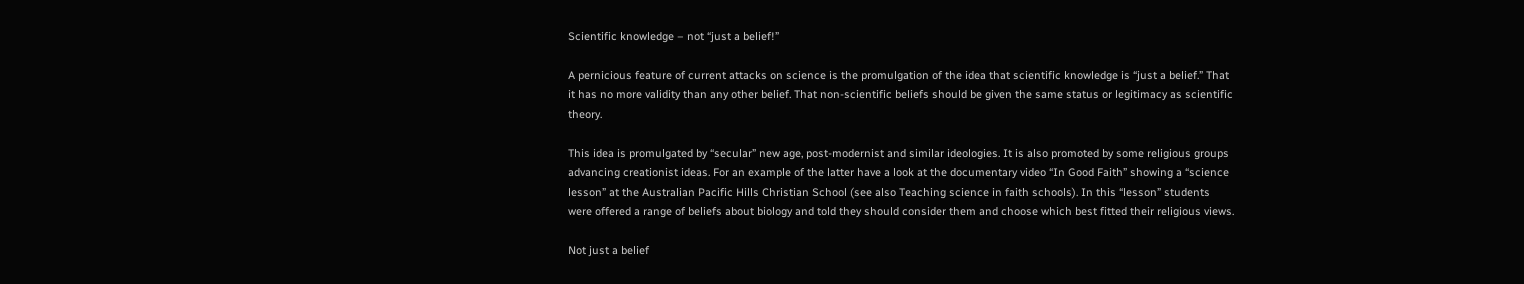Scientific knowledge – not “just a belief!”

A pernicious feature of current attacks on science is the promulgation of the idea that scientific knowledge is “just a belief.” That it has no more validity than any other belief. That non-scientific beliefs should be given the same status or legitimacy as scientific theory.

This idea is promulgated by “secular” new age, post-modernist and similar ideologies. It is also promoted by some religious groups advancing creationist ideas. For an example of the latter have a look at the documentary video “In Good Faith” showing a “science lesson” at the Australian Pacific Hills Christian School (see also Teaching science in faith schools). In this “lesson” students were offered a range of beliefs about biology and told they should consider them and choose which best fitted their religious views.

Not just a belief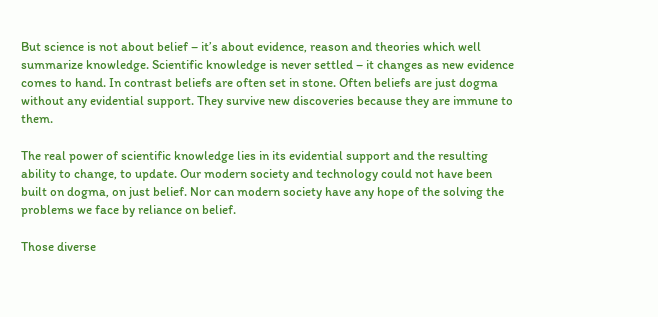But science is not about belief – it’s about evidence, reason and theories which well summarize knowledge. Scientific knowledge is never settled – it changes as new evidence comes to hand. In contrast beliefs are often set in stone. Often beliefs are just dogma without any evidential support. They survive new discoveries because they are immune to them.

The real power of scientific knowledge lies in its evidential support and the resulting ability to change, to update. Our modern society and technology could not have been built on dogma, on just belief. Nor can modern society have any hope of the solving the problems we face by reliance on belief.

Those diverse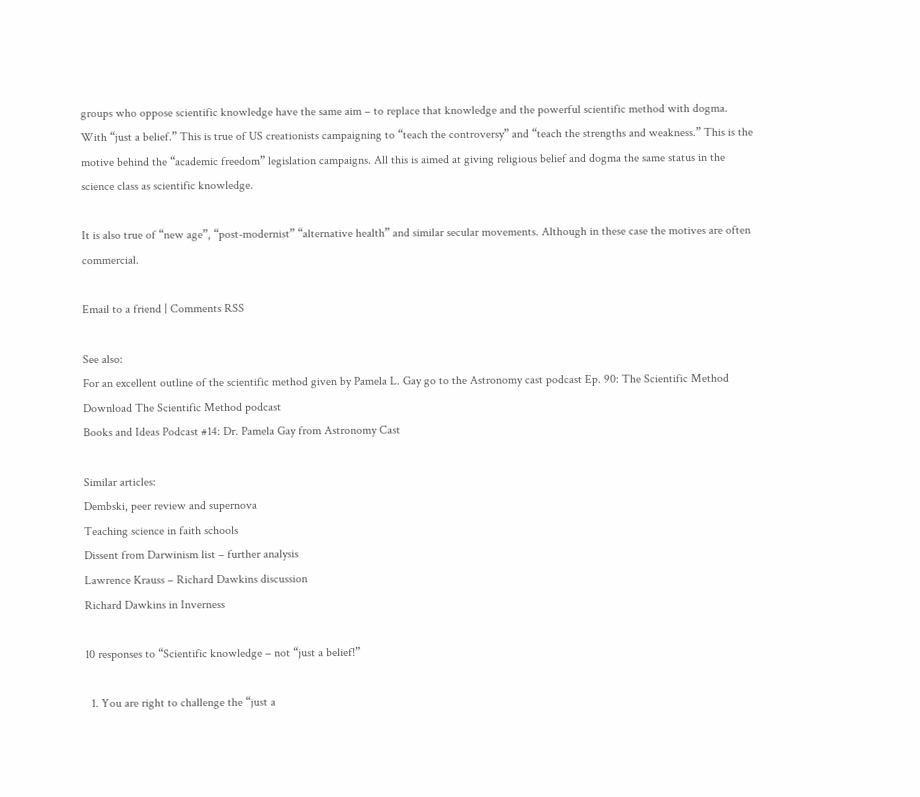groups who oppose scientific knowledge have the same aim – to replace that knowledge and the powerful scientific method with dogma. With “just a belief.” This is true of US creationists campaigning to “teach the controversy” and “teach the strengths and weakness.” This is the motive behind the “academic freedom” legislation campaigns. All this is aimed at giving religious belief and dogma the same status in the science class as scientific knowledge.

It is also true of “new age”, “post-modernist” “alternative health” and similar secular movements. Although in these case the motives are often commercial.

Email to a friend | Comments RSS

See also:
For an excellent outline of the scientific method given by Pamela L. Gay go to the Astronomy cast podcast Ep. 90: The Scientific Method
Download The Scientific Method podcast
Books and Ideas Podcast #14: Dr. Pamela Gay from Astronomy Cast

Similar articles:
Dembski, peer review and supernova
Teaching science in faith schools
Dissent from Darwinism list – further analysis
Lawrence Krauss – Richard Dawkins discussion
Richard Dawkins in Inverness

10 responses to “Scientific knowledge – not “just a belief!”

  1. You are right to challenge the “just a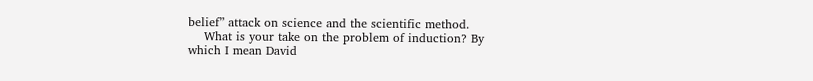belief” attack on science and the scientific method.
    What is your take on the problem of induction? By which I mean David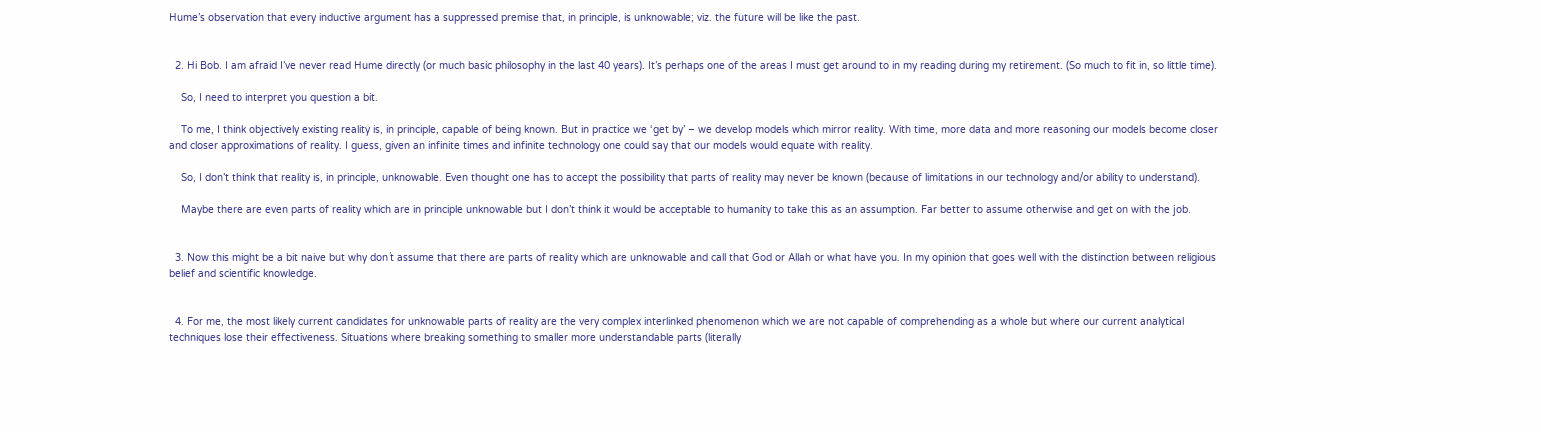Hume’s observation that every inductive argument has a suppressed premise that, in principle, is unknowable; viz. the future will be like the past.


  2. Hi Bob. I am afraid I’ve never read Hume directly (or much basic philosophy in the last 40 years). It’s perhaps one of the areas I must get around to in my reading during my retirement. (So much to fit in, so little time).

    So, I need to interpret you question a bit.

    To me, I think objectively existing reality is, in principle, capable of being known. But in practice we ‘get by’ – we develop models which mirror reality. With time, more data and more reasoning our models become closer and closer approximations of reality. I guess, given an infinite times and infinite technology one could say that our models would equate with reality.

    So, I don’t think that reality is, in principle, unknowable. Even thought one has to accept the possibility that parts of reality may never be known (because of limitations in our technology and/or ability to understand).

    Maybe there are even parts of reality which are in principle unknowable but I don’t think it would be acceptable to humanity to take this as an assumption. Far better to assume otherwise and get on with the job.


  3. Now this might be a bit naive but why don´t assume that there are parts of reality which are unknowable and call that God or Allah or what have you. In my opinion that goes well with the distinction between religious belief and scientific knowledge.


  4. For me, the most likely current candidates for unknowable parts of reality are the very complex interlinked phenomenon which we are not capable of comprehending as a whole but where our current analytical techniques lose their effectiveness. Situations where breaking something to smaller more understandable parts (literally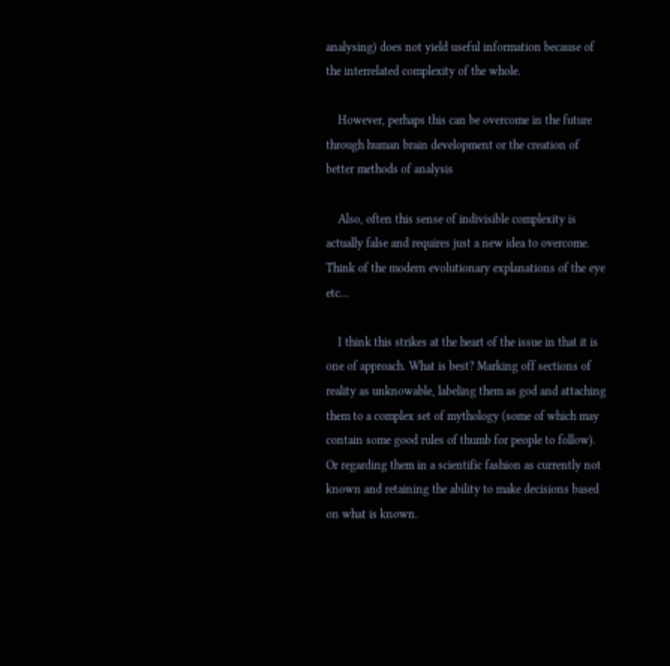analysing) does not yield useful information because of the interrelated complexity of the whole.

    However, perhaps this can be overcome in the future through human brain development or the creation of better methods of analysis

    Also, often this sense of indivisible complexity is actually false and requires just a new idea to overcome. Think of the modern evolutionary explanations of the eye etc…

    I think this strikes at the heart of the issue in that it is one of approach. What is best? Marking off sections of reality as unknowable, labeling them as god and attaching them to a complex set of mythology (some of which may contain some good rules of thumb for people to follow). Or regarding them in a scientific fashion as currently not known and retaining the ability to make decisions based on what is known.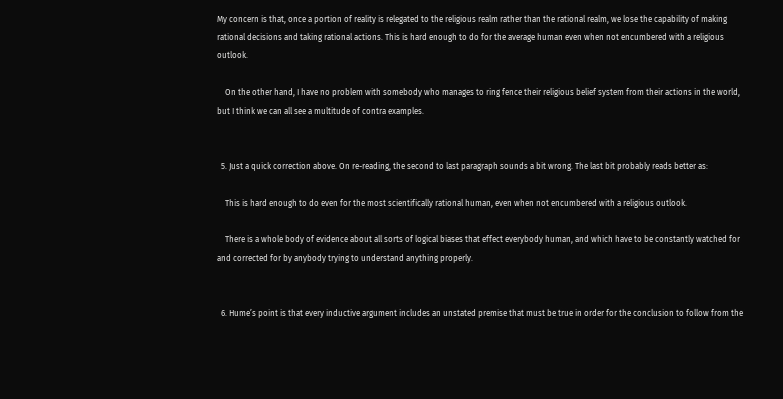My concern is that, once a portion of reality is relegated to the religious realm rather than the rational realm, we lose the capability of making rational decisions and taking rational actions. This is hard enough to do for the average human even when not encumbered with a religious outlook.

    On the other hand, I have no problem with somebody who manages to ring fence their religious belief system from their actions in the world, but I think we can all see a multitude of contra examples.


  5. Just a quick correction above. On re-reading, the second to last paragraph sounds a bit wrong. The last bit probably reads better as:

    This is hard enough to do even for the most scientifically rational human, even when not encumbered with a religious outlook.

    There is a whole body of evidence about all sorts of logical biases that effect everybody human, and which have to be constantly watched for and corrected for by anybody trying to understand anything properly.


  6. Hume’s point is that every inductive argument includes an unstated premise that must be true in order for the conclusion to follow from the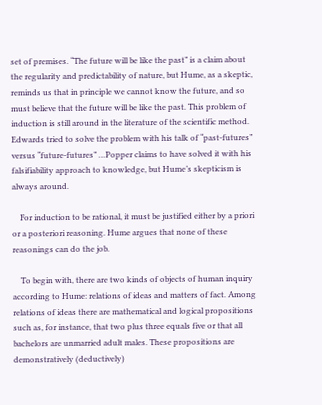set of premises. “The future will be like the past” is a claim about the regularity and predictability of nature, but Hume, as a skeptic, reminds us that in principle we cannot know the future, and so must believe that the future will be like the past. This problem of induction is still around in the literature of the scientific method. Edwards tried to solve the problem with his talk of “past-futures” versus “future-futures” …Popper claims to have solved it with his falsifiability approach to knowledge, but Hume’s skepticism is always around.

    For induction to be rational, it must be justified either by a priori or a posteriori reasoning. Hume argues that none of these reasonings can do the job.

    To begin with, there are two kinds of objects of human inquiry according to Hume: relations of ideas and matters of fact. Among relations of ideas there are mathematical and logical propositions such as, for instance, that two plus three equals five or that all bachelors are unmarried adult males. These propositions are demonstratively (deductively)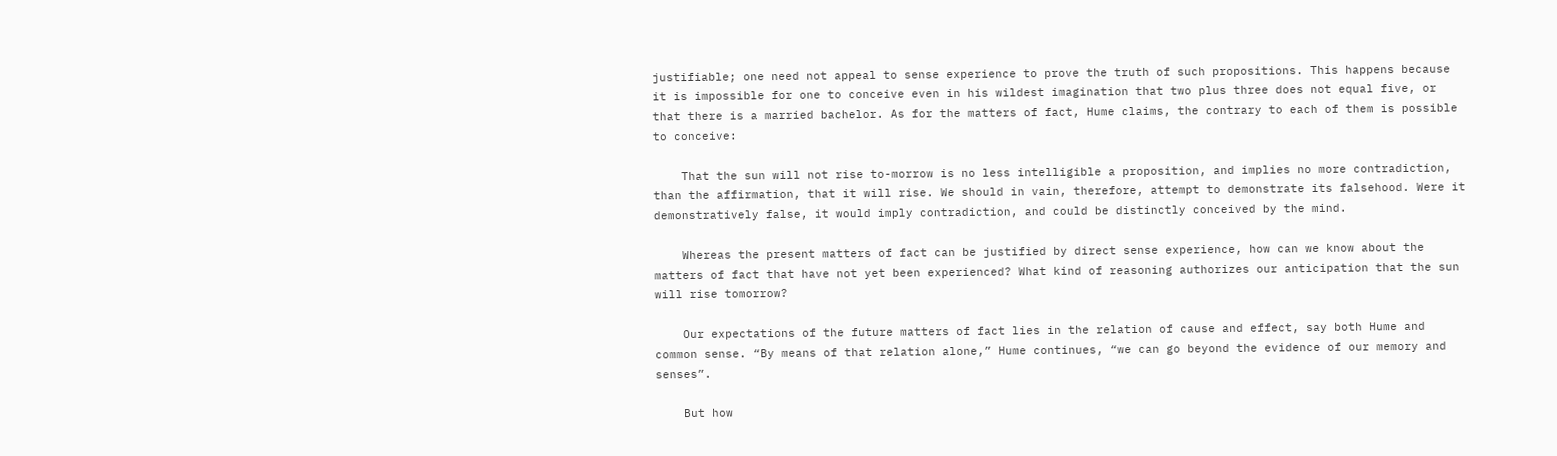justifiable; one need not appeal to sense experience to prove the truth of such propositions. This happens because it is impossible for one to conceive even in his wildest imagination that two plus three does not equal five, or that there is a married bachelor. As for the matters of fact, Hume claims, the contrary to each of them is possible to conceive:

    That the sun will not rise to-morrow is no less intelligible a proposition, and implies no more contradiction, than the affirmation, that it will rise. We should in vain, therefore, attempt to demonstrate its falsehood. Were it demonstratively false, it would imply contradiction, and could be distinctly conceived by the mind.

    Whereas the present matters of fact can be justified by direct sense experience, how can we know about the matters of fact that have not yet been experienced? What kind of reasoning authorizes our anticipation that the sun will rise tomorrow?

    Our expectations of the future matters of fact lies in the relation of cause and effect, say both Hume and common sense. “By means of that relation alone,” Hume continues, “we can go beyond the evidence of our memory and senses”.

    But how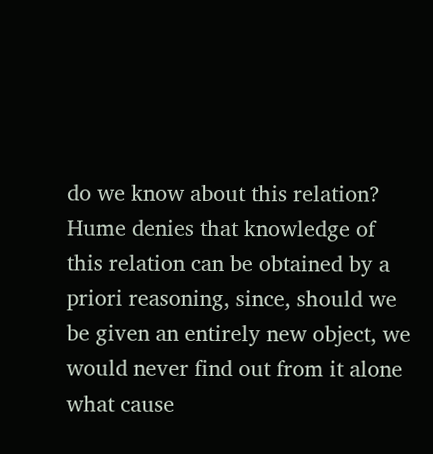do we know about this relation? Hume denies that knowledge of this relation can be obtained by a priori reasoning, since, should we be given an entirely new object, we would never find out from it alone what cause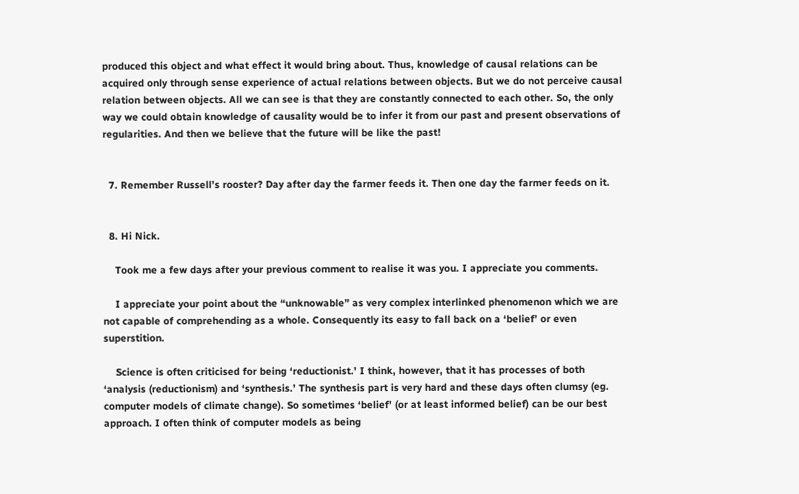produced this object and what effect it would bring about. Thus, knowledge of causal relations can be acquired only through sense experience of actual relations between objects. But we do not perceive causal relation between objects. All we can see is that they are constantly connected to each other. So, the only way we could obtain knowledge of causality would be to infer it from our past and present observations of regularities. And then we believe that the future will be like the past!


  7. Remember Russell’s rooster? Day after day the farmer feeds it. Then one day the farmer feeds on it.


  8. Hi Nick.

    Took me a few days after your previous comment to realise it was you. I appreciate you comments.

    I appreciate your point about the “unknowable” as very complex interlinked phenomenon which we are not capable of comprehending as a whole. Consequently its easy to fall back on a ‘belief’ or even superstition.

    Science is often criticised for being ‘reductionist.’ I think, however, that it has processes of both ‘analysis (reductionism) and ‘synthesis.’ The synthesis part is very hard and these days often clumsy (eg. computer models of climate change). So sometimes ‘belief’ (or at least informed belief) can be our best approach. I often think of computer models as being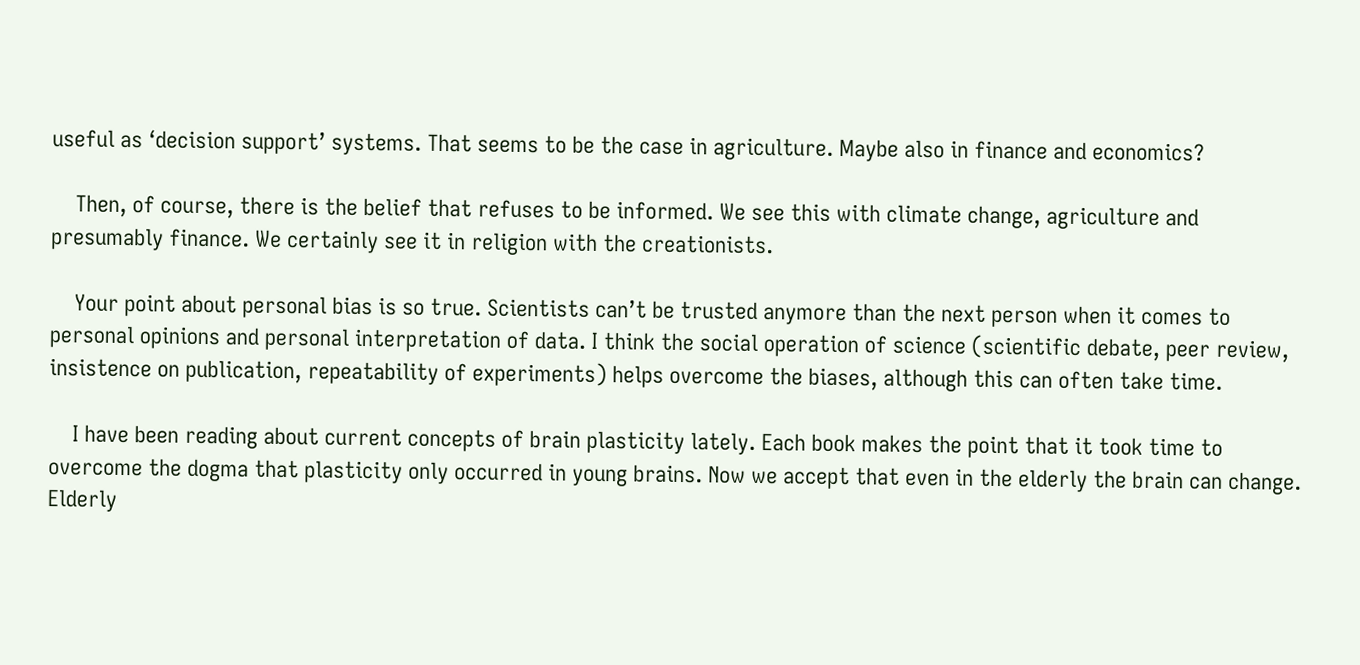useful as ‘decision support’ systems. That seems to be the case in agriculture. Maybe also in finance and economics?

    Then, of course, there is the belief that refuses to be informed. We see this with climate change, agriculture and presumably finance. We certainly see it in religion with the creationists.

    Your point about personal bias is so true. Scientists can’t be trusted anymore than the next person when it comes to personal opinions and personal interpretation of data. I think the social operation of science (scientific debate, peer review, insistence on publication, repeatability of experiments) helps overcome the biases, although this can often take time.

    I have been reading about current concepts of brain plasticity lately. Each book makes the point that it took time to overcome the dogma that plasticity only occurred in young brains. Now we accept that even in the elderly the brain can change. Elderly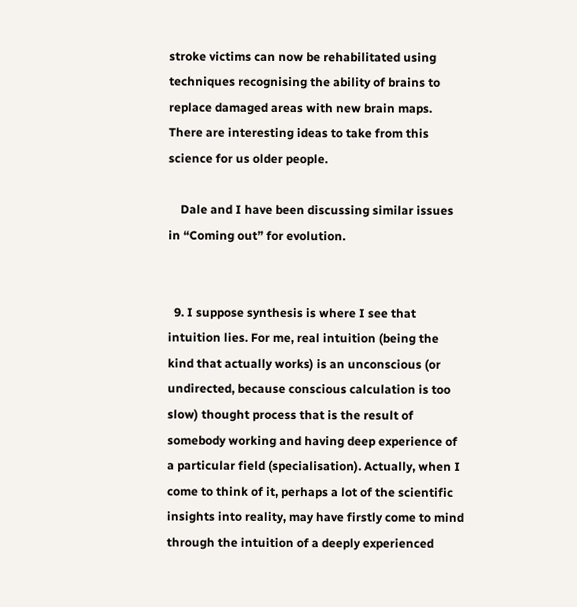stroke victims can now be rehabilitated using techniques recognising the ability of brains to replace damaged areas with new brain maps. There are interesting ideas to take from this science for us older people.

    Dale and I have been discussing similar issues in “Coming out” for evolution.


  9. I suppose synthesis is where I see that intuition lies. For me, real intuition (being the kind that actually works) is an unconscious (or undirected, because conscious calculation is too slow) thought process that is the result of somebody working and having deep experience of a particular field (specialisation). Actually, when I come to think of it, perhaps a lot of the scientific insights into reality, may have firstly come to mind through the intuition of a deeply experienced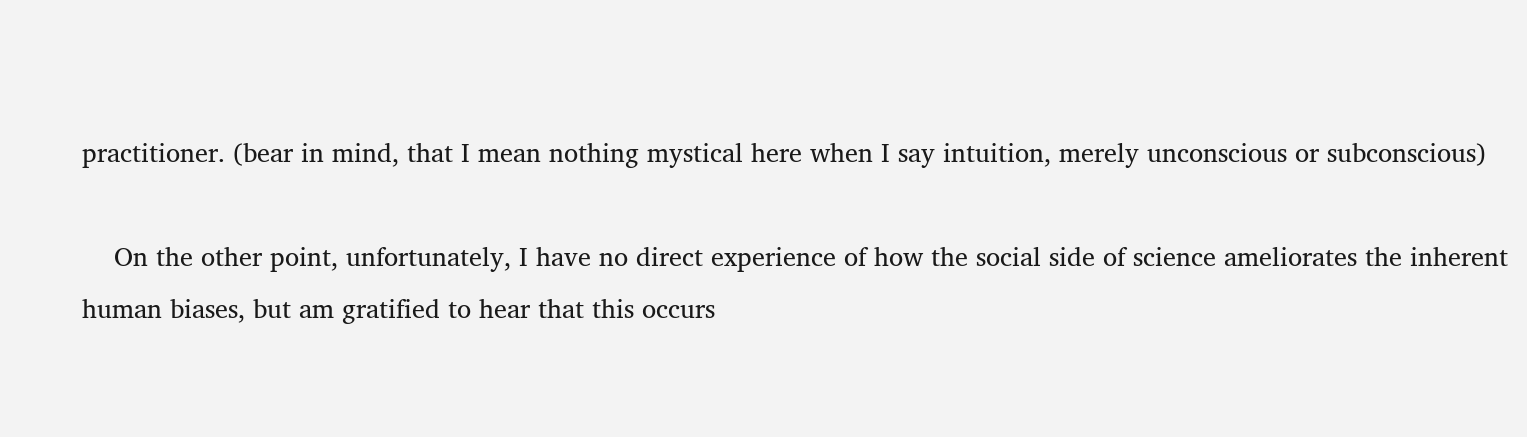practitioner. (bear in mind, that I mean nothing mystical here when I say intuition, merely unconscious or subconscious)

    On the other point, unfortunately, I have no direct experience of how the social side of science ameliorates the inherent human biases, but am gratified to hear that this occurs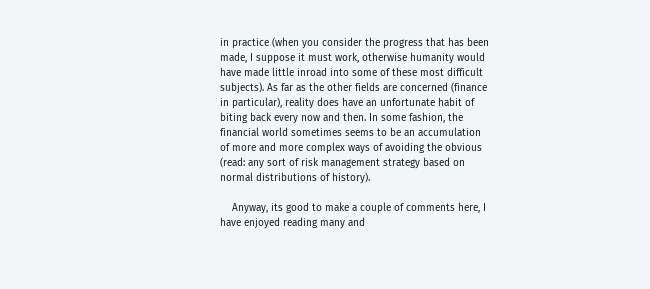in practice (when you consider the progress that has been made, I suppose it must work, otherwise humanity would have made little inroad into some of these most difficult subjects). As far as the other fields are concerned (finance in particular), reality does have an unfortunate habit of biting back every now and then. In some fashion, the financial world sometimes seems to be an accumulation of more and more complex ways of avoiding the obvious (read: any sort of risk management strategy based on normal distributions of history).

    Anyway, its good to make a couple of comments here, I have enjoyed reading many and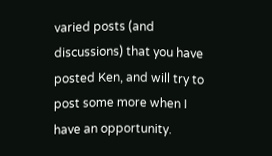varied posts (and discussions) that you have posted Ken, and will try to post some more when I have an opportunity.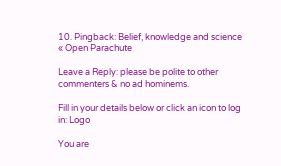10. Pingback: Belief, knowledge and science « Open Parachute

Leave a Reply: please be polite to other commenters & no ad hominems.

Fill in your details below or click an icon to log in: Logo

You are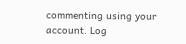commenting using your account. Log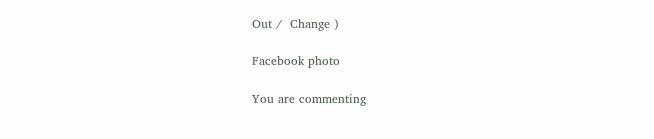Out /  Change )

Facebook photo

You are commenting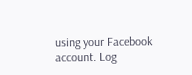using your Facebook account. Log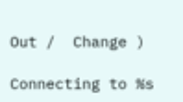Out /  Change )

Connecting to %s